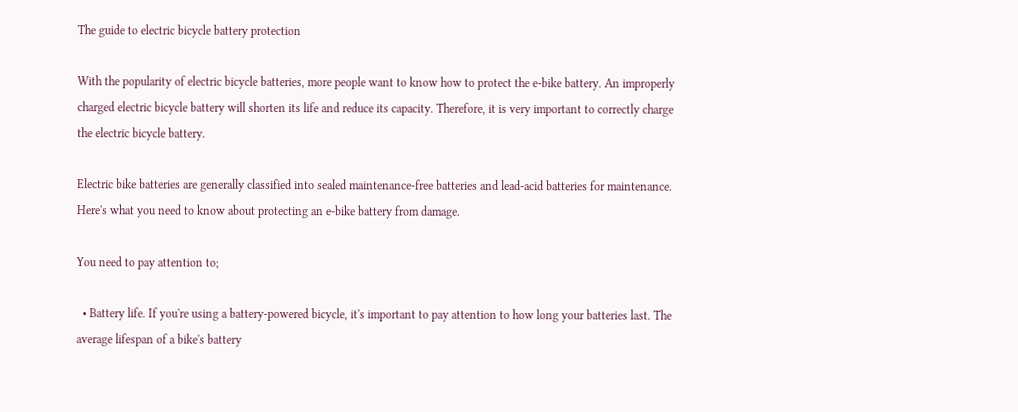The guide to electric bicycle battery protection

With the popularity of electric bicycle batteries, more people want to know how to protect the e-bike battery. An improperly charged electric bicycle battery will shorten its life and reduce its capacity. Therefore, it is very important to correctly charge the electric bicycle battery.

Electric bike batteries are generally classified into sealed maintenance-free batteries and lead-acid batteries for maintenance. Here's what you need to know about protecting an e-bike battery from damage.

You need to pay attention to;

  • Battery life. If you're using a battery-powered bicycle, it's important to pay attention to how long your batteries last. The average lifespan of a bike's battery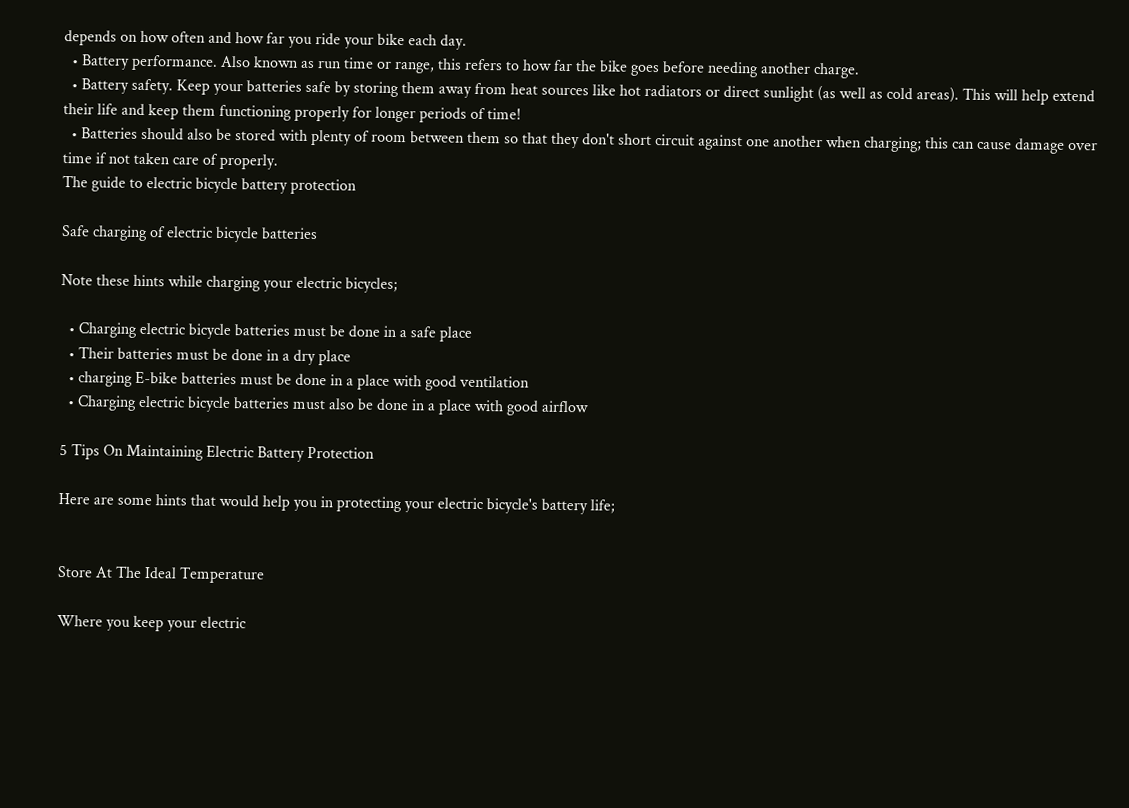depends on how often and how far you ride your bike each day.
  • Battery performance. Also known as run time or range, this refers to how far the bike goes before needing another charge.
  • Battery safety. Keep your batteries safe by storing them away from heat sources like hot radiators or direct sunlight (as well as cold areas). This will help extend their life and keep them functioning properly for longer periods of time!
  • Batteries should also be stored with plenty of room between them so that they don't short circuit against one another when charging; this can cause damage over time if not taken care of properly.
The guide to electric bicycle battery protection

Safe charging of electric bicycle batteries

Note these hints while charging your electric bicycles;

  • Charging electric bicycle batteries must be done in a safe place
  • Their batteries must be done in a dry place
  • charging E-bike batteries must be done in a place with good ventilation
  • Charging electric bicycle batteries must also be done in a place with good airflow

5 Tips On Maintaining Electric Battery Protection

Here are some hints that would help you in protecting your electric bicycle's battery life;


Store At The Ideal Temperature

Where you keep your electric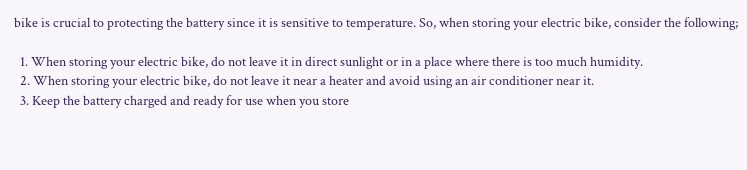bike is crucial to protecting the battery since it is sensitive to temperature. So, when storing your electric bike, consider the following;

  1. When storing your electric bike, do not leave it in direct sunlight or in a place where there is too much humidity.
  2. When storing your electric bike, do not leave it near a heater and avoid using an air conditioner near it.
  3. Keep the battery charged and ready for use when you store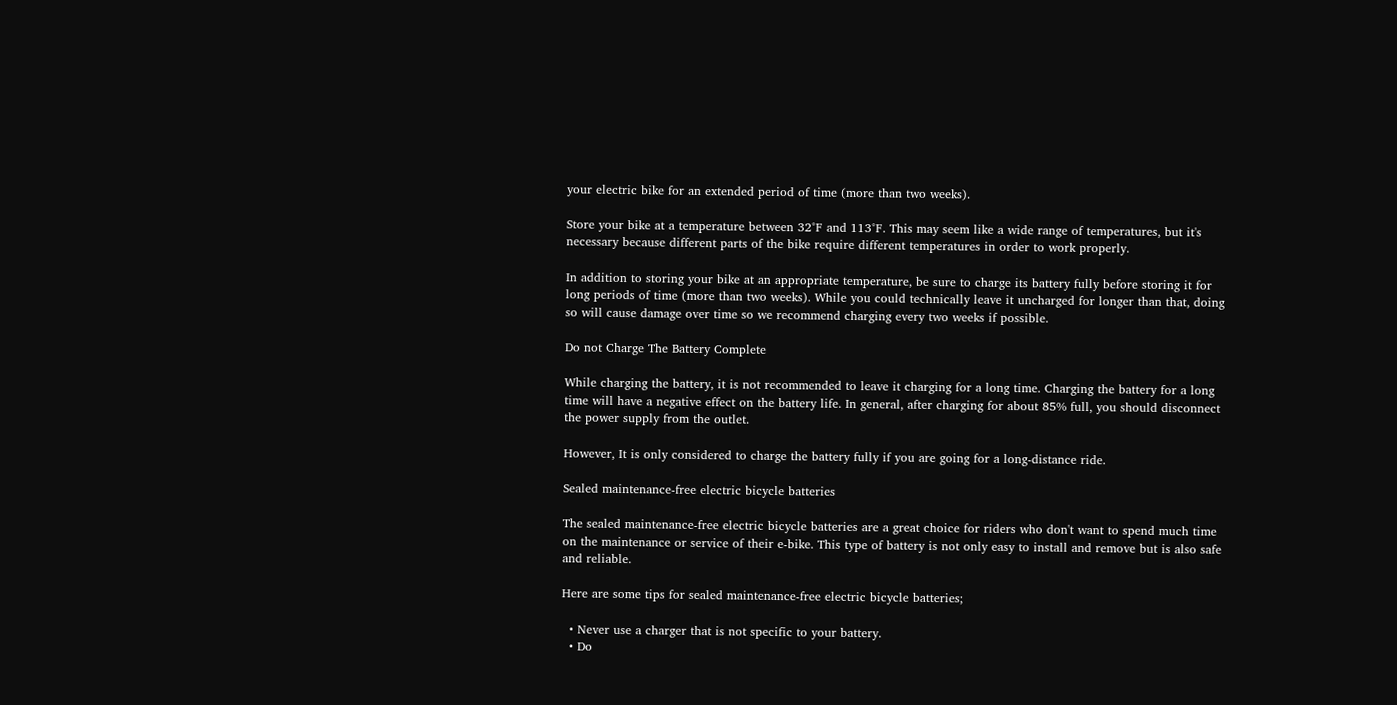your electric bike for an extended period of time (more than two weeks).

Store your bike at a temperature between 32°F and 113°F. This may seem like a wide range of temperatures, but it's necessary because different parts of the bike require different temperatures in order to work properly.

In addition to storing your bike at an appropriate temperature, be sure to charge its battery fully before storing it for long periods of time (more than two weeks). While you could technically leave it uncharged for longer than that, doing so will cause damage over time so we recommend charging every two weeks if possible.

Do not Charge The Battery Complete

While charging the battery, it is not recommended to leave it charging for a long time. Charging the battery for a long time will have a negative effect on the battery life. In general, after charging for about 85% full, you should disconnect the power supply from the outlet.

However, It is only considered to charge the battery fully if you are going for a long-distance ride.

Sealed maintenance-free electric bicycle batteries

The sealed maintenance-free electric bicycle batteries are a great choice for riders who don't want to spend much time on the maintenance or service of their e-bike. This type of battery is not only easy to install and remove but is also safe and reliable.

Here are some tips for sealed maintenance-free electric bicycle batteries;

  • Never use a charger that is not specific to your battery.
  • Do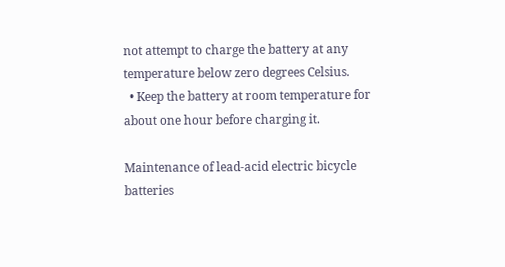not attempt to charge the battery at any temperature below zero degrees Celsius.
  • Keep the battery at room temperature for about one hour before charging it.

Maintenance of lead-acid electric bicycle batteries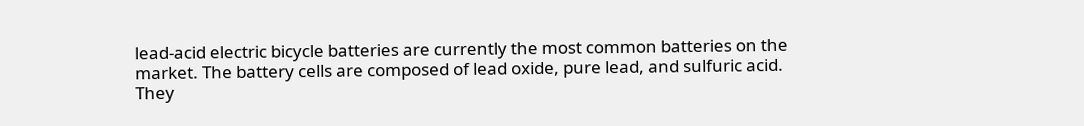lead-acid electric bicycle batteries are currently the most common batteries on the market. The battery cells are composed of lead oxide, pure lead, and sulfuric acid. They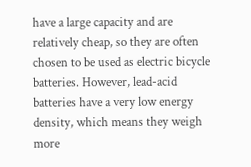have a large capacity and are relatively cheap, so they are often chosen to be used as electric bicycle batteries. However, lead-acid batteries have a very low energy density, which means they weigh more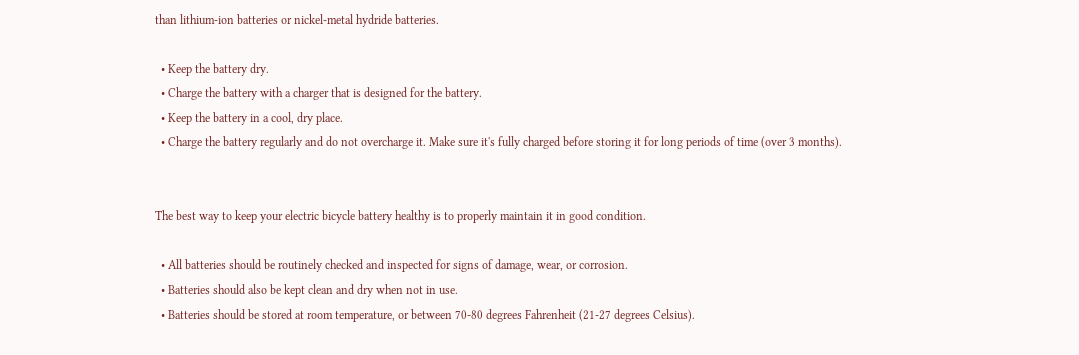than lithium-ion batteries or nickel-metal hydride batteries.

  • Keep the battery dry.
  • Charge the battery with a charger that is designed for the battery.
  • Keep the battery in a cool, dry place.
  • Charge the battery regularly and do not overcharge it. Make sure it's fully charged before storing it for long periods of time (over 3 months).


The best way to keep your electric bicycle battery healthy is to properly maintain it in good condition.

  • All batteries should be routinely checked and inspected for signs of damage, wear, or corrosion.
  • Batteries should also be kept clean and dry when not in use.
  • Batteries should be stored at room temperature, or between 70-80 degrees Fahrenheit (21-27 degrees Celsius).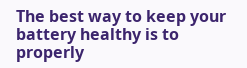The best way to keep your battery healthy is to properly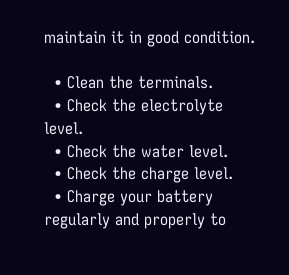maintain it in good condition.

  • Clean the terminals.
  • Check the electrolyte level.
  • Check the water level.
  • Check the charge level.
  • Charge your battery regularly and properly to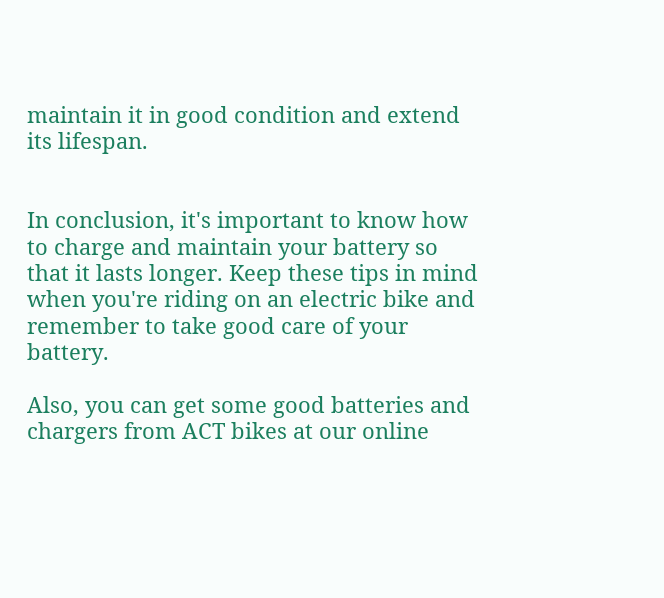maintain it in good condition and extend its lifespan.


In conclusion, it's important to know how to charge and maintain your battery so that it lasts longer. Keep these tips in mind when you're riding on an electric bike and remember to take good care of your battery.

Also, you can get some good batteries and chargers from ACT bikes at our online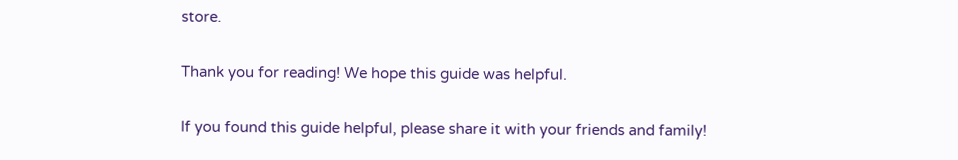store.

Thank you for reading! We hope this guide was helpful.

If you found this guide helpful, please share it with your friends and family!